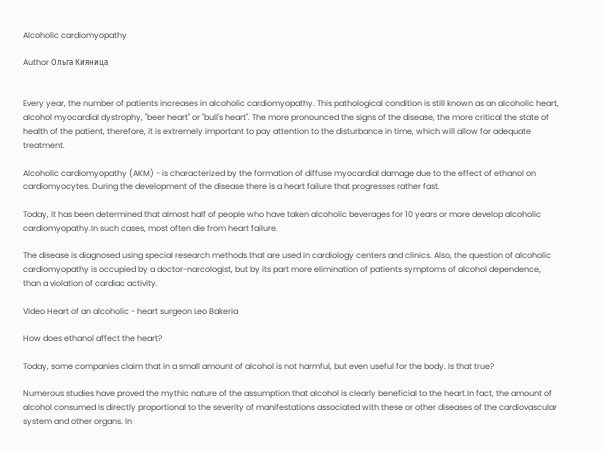Alcoholic cardiomyopathy

Author Ольга Кияница


Every year, the number of patients increases in alcoholic cardiomyopathy. This pathological condition is still known as an alcoholic heart, alcohol myocardial dystrophy, "beer heart" or "bull's heart". The more pronounced the signs of the disease, the more critical the state of health of the patient, therefore, it is extremely important to pay attention to the disturbance in time, which will allow for adequate treatment.

Alcoholic cardiomyopathy (AKM) - is characterized by the formation of diffuse myocardial damage due to the effect of ethanol on cardiomyocytes. During the development of the disease there is a heart failure that progresses rather fast.

Today, it has been determined that almost half of people who have taken alcoholic beverages for 10 years or more develop alcoholic cardiomyopathy.In such cases, most often die from heart failure.

The disease is diagnosed using special research methods that are used in cardiology centers and clinics. Also, the question of alcoholic cardiomyopathy is occupied by a doctor-narcologist, but by its part more elimination of patients symptoms of alcohol dependence, than a violation of cardiac activity.

Video Heart of an alcoholic - heart surgeon Leo Bakeria

How does ethanol affect the heart?

Today, some companies claim that in a small amount of alcohol is not harmful, but even useful for the body. Is that true?

Numerous studies have proved the mythic nature of the assumption that alcohol is clearly beneficial to the heart.In fact, the amount of alcohol consumed is directly proportional to the severity of manifestations associated with these or other diseases of the cardiovascular system and other organs. In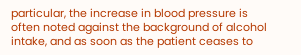particular, the increase in blood pressure is often noted against the background of alcohol intake, and as soon as the patient ceases to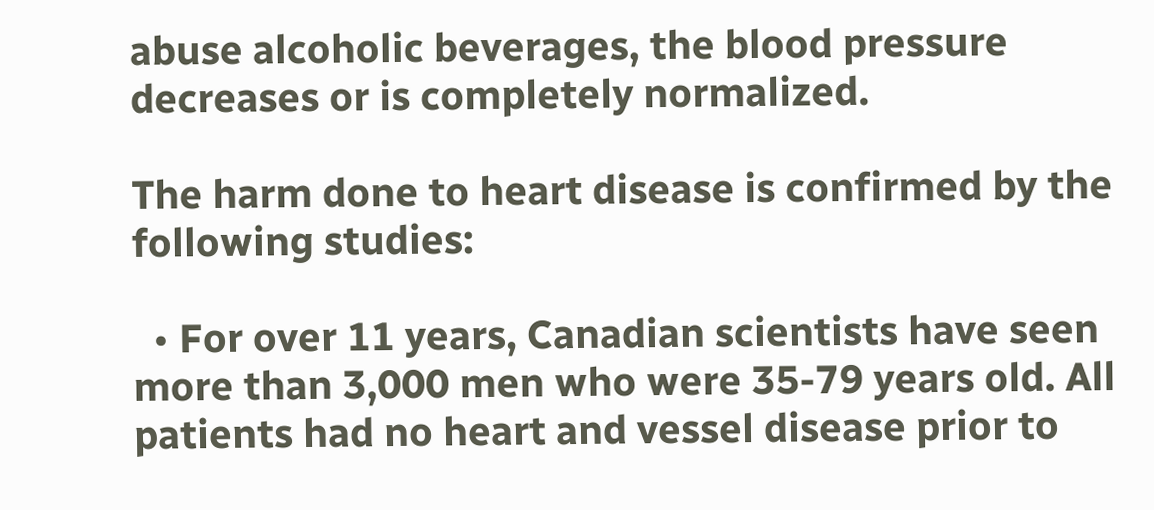abuse alcoholic beverages, the blood pressure decreases or is completely normalized.

The harm done to heart disease is confirmed by the following studies:

  • For over 11 years, Canadian scientists have seen more than 3,000 men who were 35-79 years old. All patients had no heart and vessel disease prior to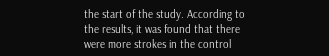the start of the study. According to the results, it was found that there were more strokes in the control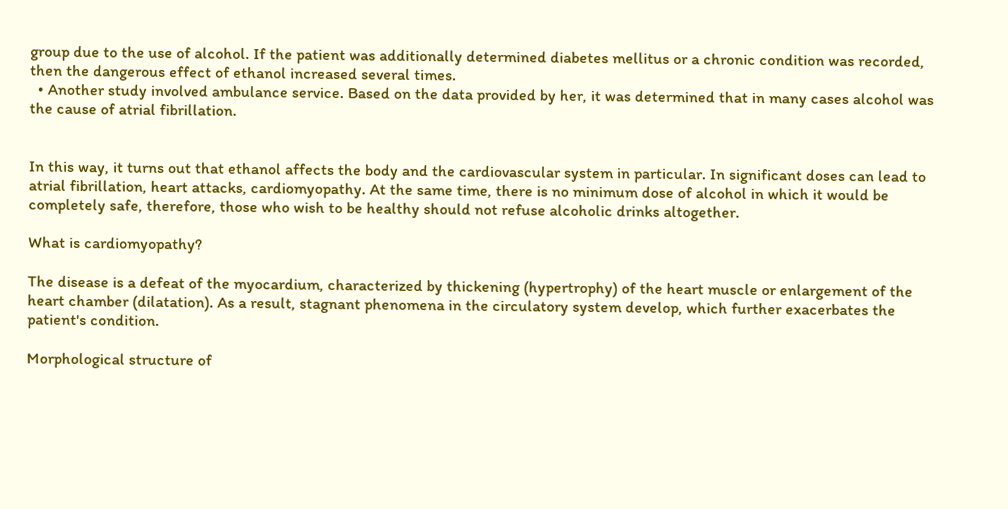group due to the use of alcohol. If the patient was additionally determined diabetes mellitus or a chronic condition was recorded, then the dangerous effect of ethanol increased several times.
  • Another study involved ambulance service. Based on the data provided by her, it was determined that in many cases alcohol was the cause of atrial fibrillation.


In this way, it turns out that ethanol affects the body and the cardiovascular system in particular. In significant doses can lead to atrial fibrillation, heart attacks, cardiomyopathy. At the same time, there is no minimum dose of alcohol in which it would be completely safe, therefore, those who wish to be healthy should not refuse alcoholic drinks altogether.

What is cardiomyopathy?

The disease is a defeat of the myocardium, characterized by thickening (hypertrophy) of the heart muscle or enlargement of the heart chamber (dilatation). As a result, stagnant phenomena in the circulatory system develop, which further exacerbates the patient's condition.

Morphological structure of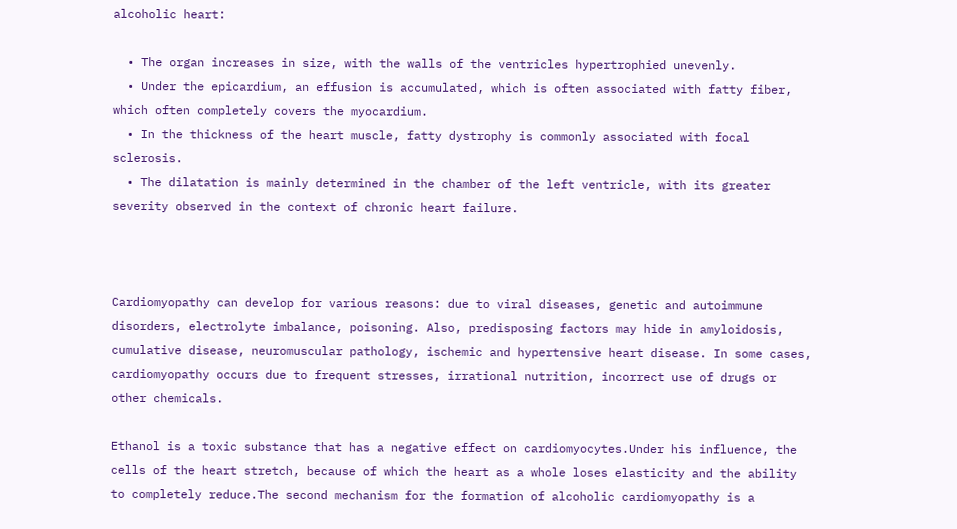alcoholic heart:

  • The organ increases in size, with the walls of the ventricles hypertrophied unevenly.
  • Under the epicardium, an effusion is accumulated, which is often associated with fatty fiber, which often completely covers the myocardium.
  • In the thickness of the heart muscle, fatty dystrophy is commonly associated with focal sclerosis.
  • The dilatation is mainly determined in the chamber of the left ventricle, with its greater severity observed in the context of chronic heart failure.



Cardiomyopathy can develop for various reasons: due to viral diseases, genetic and autoimmune disorders, electrolyte imbalance, poisoning. Also, predisposing factors may hide in amyloidosis, cumulative disease, neuromuscular pathology, ischemic and hypertensive heart disease. In some cases, cardiomyopathy occurs due to frequent stresses, irrational nutrition, incorrect use of drugs or other chemicals.

Ethanol is a toxic substance that has a negative effect on cardiomyocytes.Under his influence, the cells of the heart stretch, because of which the heart as a whole loses elasticity and the ability to completely reduce.The second mechanism for the formation of alcoholic cardiomyopathy is a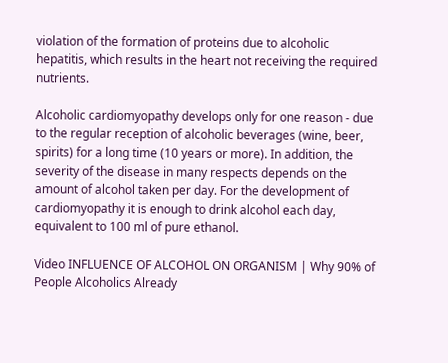violation of the formation of proteins due to alcoholic hepatitis, which results in the heart not receiving the required nutrients.

Alcoholic cardiomyopathy develops only for one reason - due to the regular reception of alcoholic beverages (wine, beer, spirits) for a long time (10 years or more). In addition, the severity of the disease in many respects depends on the amount of alcohol taken per day. For the development of cardiomyopathy it is enough to drink alcohol each day, equivalent to 100 ml of pure ethanol.

Video INFLUENCE OF ALCOHOL ON ORGANISM | Why 90% of People Alcoholics Already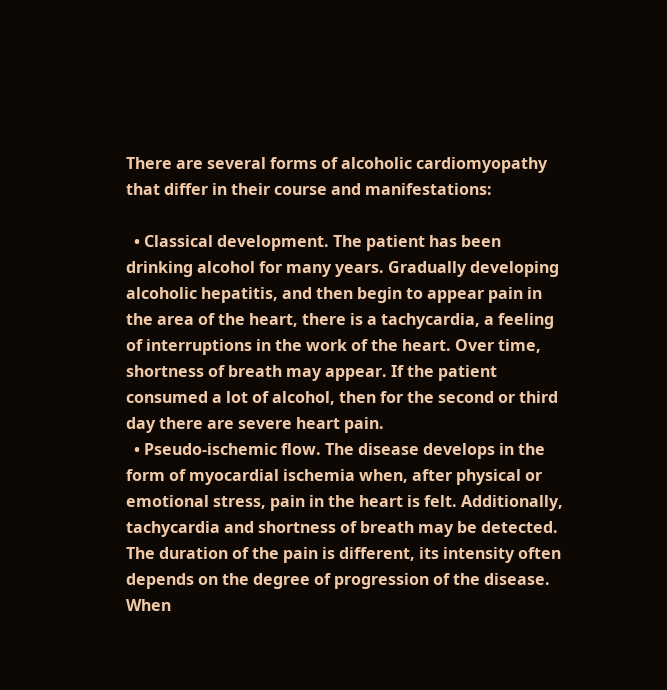There are several forms of alcoholic cardiomyopathy that differ in their course and manifestations:

  • Classical development. The patient has been drinking alcohol for many years. Gradually developing alcoholic hepatitis, and then begin to appear pain in the area of the heart, there is a tachycardia, a feeling of interruptions in the work of the heart. Over time, shortness of breath may appear. If the patient consumed a lot of alcohol, then for the second or third day there are severe heart pain.
  • Pseudo-ischemic flow. The disease develops in the form of myocardial ischemia when, after physical or emotional stress, pain in the heart is felt. Additionally, tachycardia and shortness of breath may be detected. The duration of the pain is different, its intensity often depends on the degree of progression of the disease. When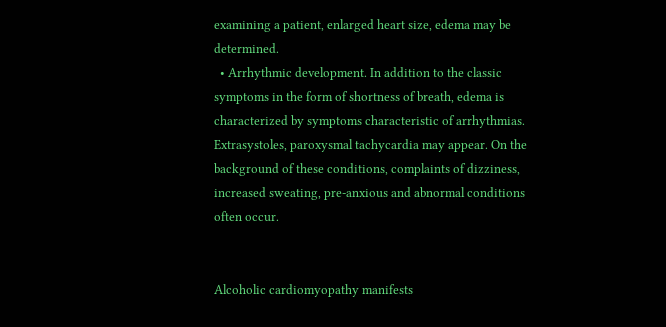examining a patient, enlarged heart size, edema may be determined.
  • Arrhythmic development. In addition to the classic symptoms in the form of shortness of breath, edema is characterized by symptoms characteristic of arrhythmias. Extrasystoles, paroxysmal tachycardia may appear. On the background of these conditions, complaints of dizziness, increased sweating, pre-anxious and abnormal conditions often occur.


Alcoholic cardiomyopathy manifests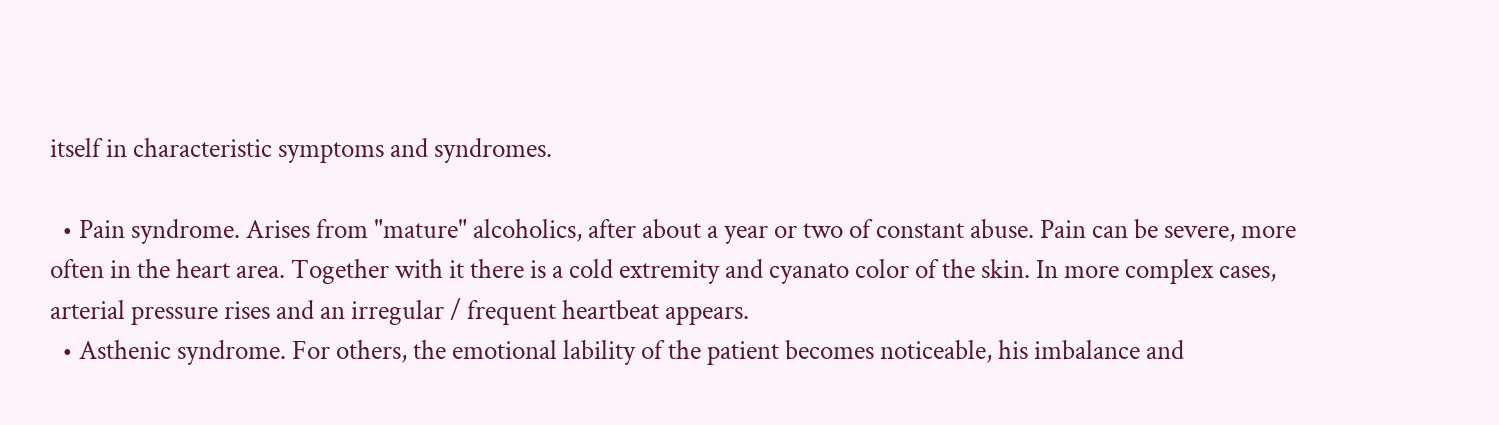itself in characteristic symptoms and syndromes.

  • Pain syndrome. Arises from "mature" alcoholics, after about a year or two of constant abuse. Pain can be severe, more often in the heart area. Together with it there is a cold extremity and cyanato color of the skin. In more complex cases, arterial pressure rises and an irregular / frequent heartbeat appears.
  • Asthenic syndrome. For others, the emotional lability of the patient becomes noticeable, his imbalance and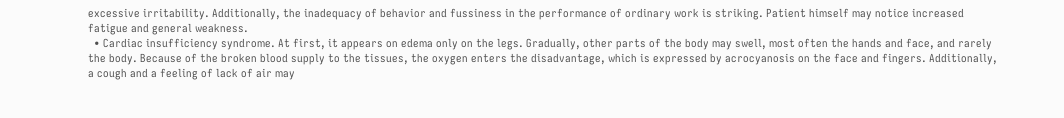excessive irritability. Additionally, the inadequacy of behavior and fussiness in the performance of ordinary work is striking. Patient himself may notice increased fatigue and general weakness.
  • Cardiac insufficiency syndrome. At first, it appears on edema only on the legs. Gradually, other parts of the body may swell, most often the hands and face, and rarely the body. Because of the broken blood supply to the tissues, the oxygen enters the disadvantage, which is expressed by acrocyanosis on the face and fingers. Additionally, a cough and a feeling of lack of air may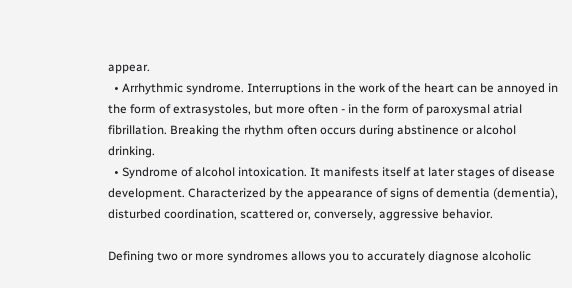appear.
  • Arrhythmic syndrome. Interruptions in the work of the heart can be annoyed in the form of extrasystoles, but more often - in the form of paroxysmal atrial fibrillation. Breaking the rhythm often occurs during abstinence or alcohol drinking.
  • Syndrome of alcohol intoxication. It manifests itself at later stages of disease development. Characterized by the appearance of signs of dementia (dementia), disturbed coordination, scattered or, conversely, aggressive behavior.

Defining two or more syndromes allows you to accurately diagnose alcoholic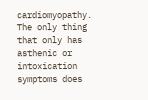cardiomyopathy. The only thing that only has asthenic or intoxication symptoms does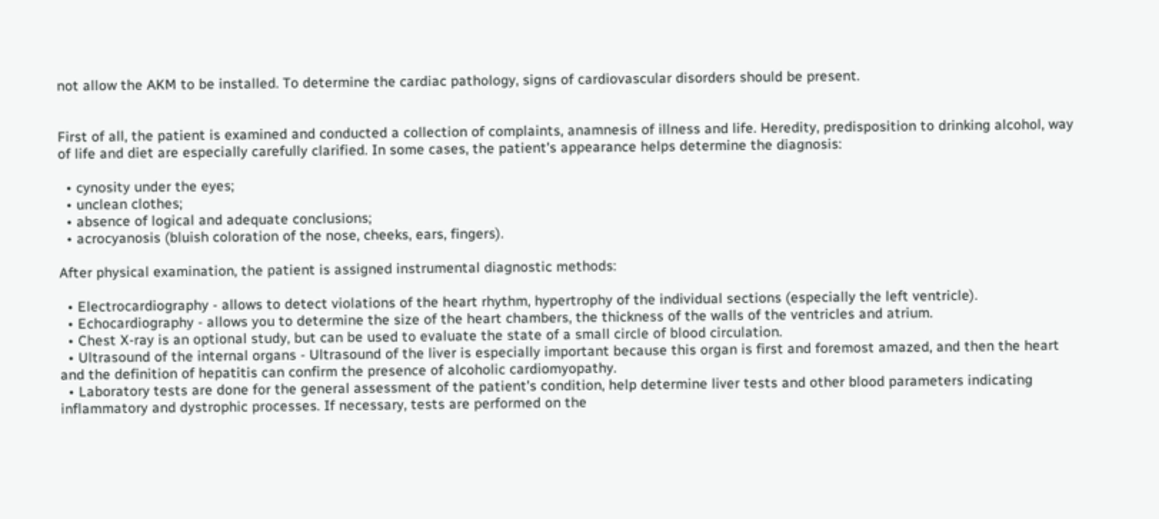not allow the AKM to be installed. To determine the cardiac pathology, signs of cardiovascular disorders should be present.


First of all, the patient is examined and conducted a collection of complaints, anamnesis of illness and life. Heredity, predisposition to drinking alcohol, way of life and diet are especially carefully clarified. In some cases, the patient's appearance helps determine the diagnosis:

  • cynosity under the eyes;
  • unclean clothes;
  • absence of logical and adequate conclusions;
  • acrocyanosis (bluish coloration of the nose, cheeks, ears, fingers).

After physical examination, the patient is assigned instrumental diagnostic methods:

  • Electrocardiography - allows to detect violations of the heart rhythm, hypertrophy of the individual sections (especially the left ventricle).
  • Echocardiography - allows you to determine the size of the heart chambers, the thickness of the walls of the ventricles and atrium.
  • Chest X-ray is an optional study, but can be used to evaluate the state of a small circle of blood circulation.
  • Ultrasound of the internal organs - Ultrasound of the liver is especially important because this organ is first and foremost amazed, and then the heart and the definition of hepatitis can confirm the presence of alcoholic cardiomyopathy.
  • Laboratory tests are done for the general assessment of the patient's condition, help determine liver tests and other blood parameters indicating inflammatory and dystrophic processes. If necessary, tests are performed on the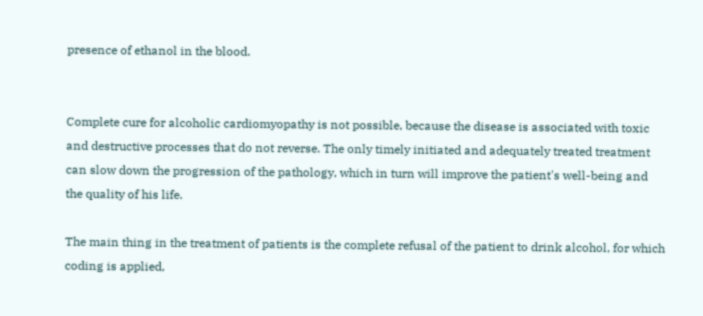presence of ethanol in the blood.


Complete cure for alcoholic cardiomyopathy is not possible, because the disease is associated with toxic and destructive processes that do not reverse. The only timely initiated and adequately treated treatment can slow down the progression of the pathology, which in turn will improve the patient's well-being and the quality of his life.

The main thing in the treatment of patients is the complete refusal of the patient to drink alcohol, for which coding is applied,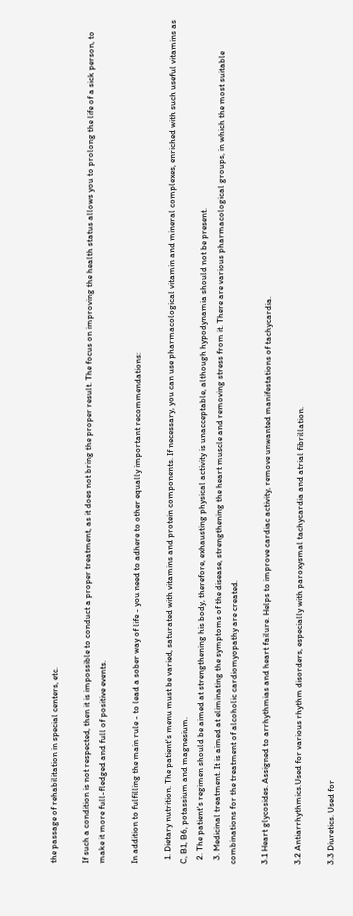the passage of rehabilitation in special centers, etc.

If such a condition is not respected, then it is impossible to conduct a proper treatment, as it does not bring the proper result. The focus on improving the health status allows you to prolong the life of a sick person, to make it more full-fledged and full of positive events.

In addition to fulfilling the main rule - to lead a sober way of life - you need to adhere to other equally important recommendations:

  1. Dietary nutrition. The patient's menu must be varied, saturated with vitamins and protein components. If necessary, you can use pharmacological vitamin and mineral complexes, enriched with such useful vitamins as C, B1, B6, potassium and magnesium.
  2. The patient's regimen should be aimed at strengthening his body, therefore, exhausting physical activity is unacceptable, although hypodynamia should not be present.
  3. Medicinal treatment. It is aimed at eliminating the symptoms of the disease, strengthening the heart muscle and removing stress from it. There are various pharmacological groups, in which the most suitable combinations for the treatment of alcoholic cardiomyopathy are created.

3.1 Heart glycosides. Assigned to arrhythmias and heart failure. Helps to improve cardiac activity, remove unwanted manifestations of tachycardia.

3.2 Antiarrhythmics.Used for various rhythm disorders, especially with paroxysmal tachycardia and atrial fibrillation.

3.3 Diuretics. Used for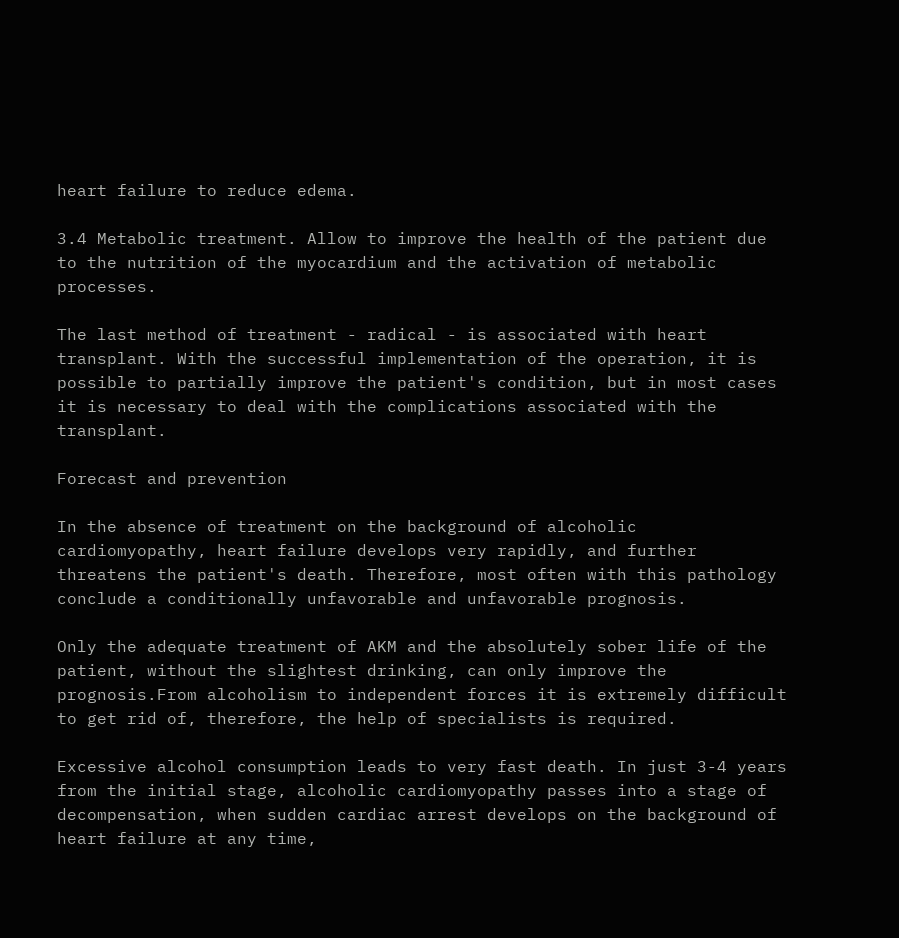heart failure to reduce edema.

3.4 Metabolic treatment. Allow to improve the health of the patient due to the nutrition of the myocardium and the activation of metabolic processes.

The last method of treatment - radical - is associated with heart transplant. With the successful implementation of the operation, it is possible to partially improve the patient's condition, but in most cases it is necessary to deal with the complications associated with the transplant.

Forecast and prevention

In the absence of treatment on the background of alcoholic cardiomyopathy, heart failure develops very rapidly, and further threatens the patient's death. Therefore, most often with this pathology conclude a conditionally unfavorable and unfavorable prognosis.

Only the adequate treatment of AKM and the absolutely sober life of the patient, without the slightest drinking, can only improve the prognosis.From alcoholism to independent forces it is extremely difficult to get rid of, therefore, the help of specialists is required.

Excessive alcohol consumption leads to very fast death. In just 3-4 years from the initial stage, alcoholic cardiomyopathy passes into a stage of decompensation, when sudden cardiac arrest develops on the background of heart failure at any time,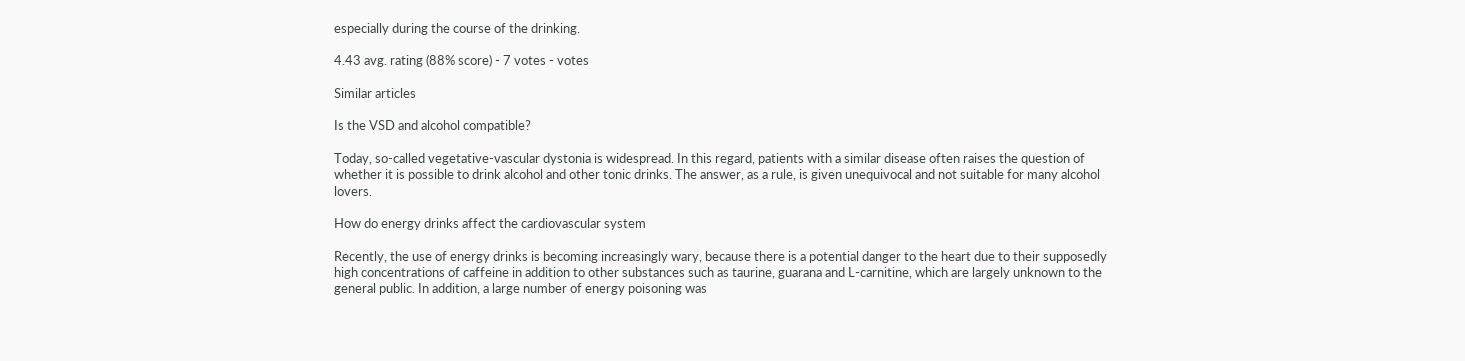especially during the course of the drinking.

4.43 avg. rating (88% score) - 7 votes - votes

Similar articles

Is the VSD and alcohol compatible?

Today, so-called vegetative-vascular dystonia is widespread. In this regard, patients with a similar disease often raises the question of whether it is possible to drink alcohol and other tonic drinks. The answer, as a rule, is given unequivocal and not suitable for many alcohol lovers.

How do energy drinks affect the cardiovascular system

Recently, the use of energy drinks is becoming increasingly wary, because there is a potential danger to the heart due to their supposedly high concentrations of caffeine in addition to other substances such as taurine, guarana and L-carnitine, which are largely unknown to the general public. In addition, a large number of energy poisoning was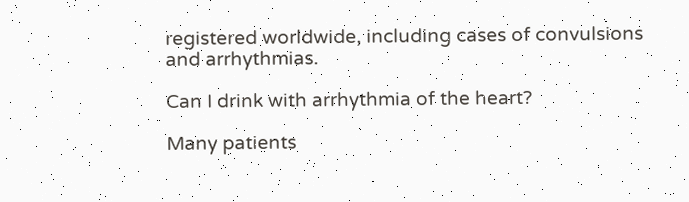registered worldwide, including cases of convulsions and arrhythmias.

Can I drink with arrhythmia of the heart?

Many patients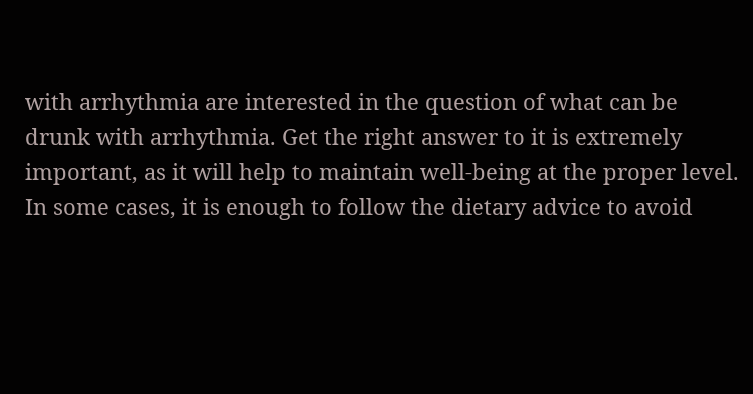with arrhythmia are interested in the question of what can be drunk with arrhythmia. Get the right answer to it is extremely important, as it will help to maintain well-being at the proper level. In some cases, it is enough to follow the dietary advice to avoid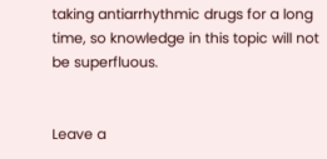taking antiarrhythmic drugs for a long time, so knowledge in this topic will not be superfluous.


Leave a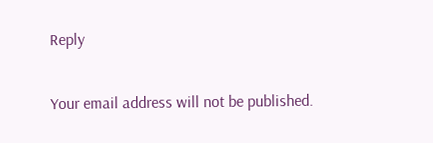Reply

Your email address will not be published.